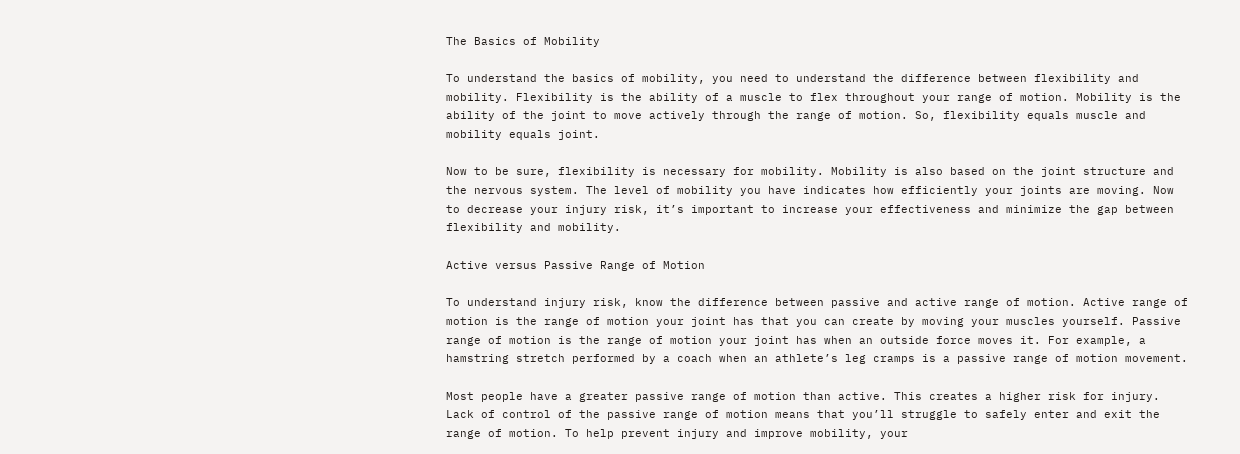The Basics of Mobility

To understand the basics of mobility, you need to understand the difference between flexibility and mobility. Flexibility is the ability of a muscle to flex throughout your range of motion. Mobility is the ability of the joint to move actively through the range of motion. So, flexibility equals muscle and mobility equals joint.

Now to be sure, flexibility is necessary for mobility. Mobility is also based on the joint structure and the nervous system. The level of mobility you have indicates how efficiently your joints are moving. Now to decrease your injury risk, it’s important to increase your effectiveness and minimize the gap between flexibility and mobility.

Active versus Passive Range of Motion

To understand injury risk, know the difference between passive and active range of motion. Active range of motion is the range of motion your joint has that you can create by moving your muscles yourself. Passive range of motion is the range of motion your joint has when an outside force moves it. For example, a hamstring stretch performed by a coach when an athlete’s leg cramps is a passive range of motion movement.

Most people have a greater passive range of motion than active. This creates a higher risk for injury. Lack of control of the passive range of motion means that you’ll struggle to safely enter and exit the range of motion. To help prevent injury and improve mobility, your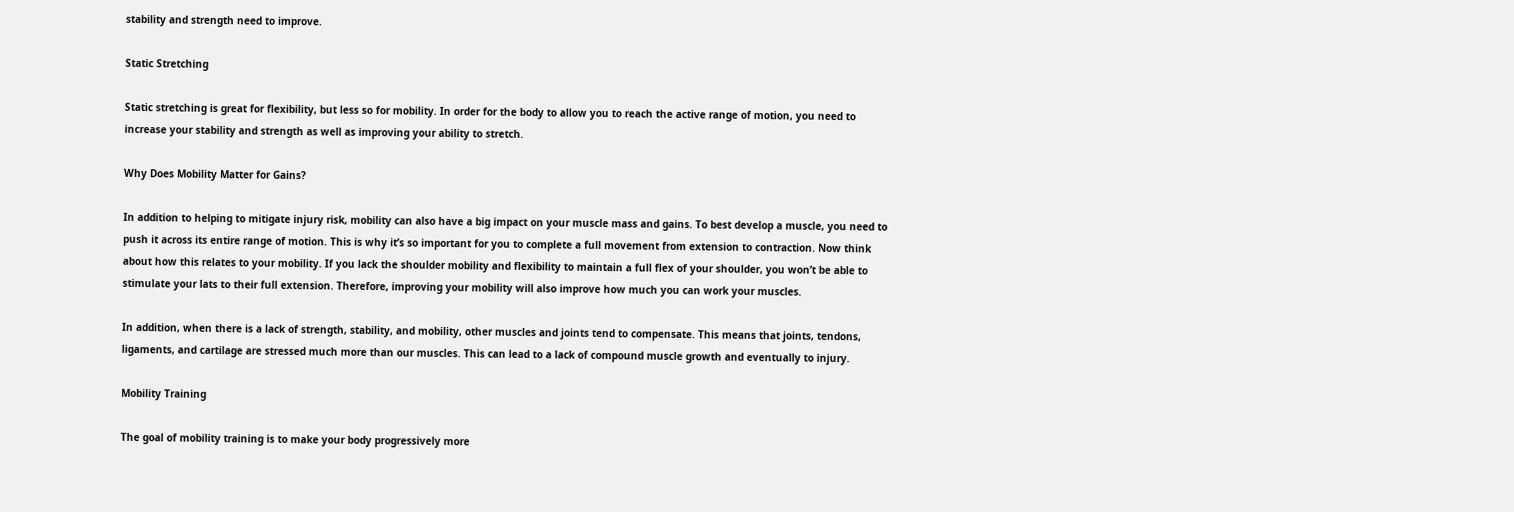stability and strength need to improve.

Static Stretching

Static stretching is great for flexibility, but less so for mobility. In order for the body to allow you to reach the active range of motion, you need to increase your stability and strength as well as improving your ability to stretch.

Why Does Mobility Matter for Gains?

In addition to helping to mitigate injury risk, mobility can also have a big impact on your muscle mass and gains. To best develop a muscle, you need to push it across its entire range of motion. This is why it’s so important for you to complete a full movement from extension to contraction. Now think about how this relates to your mobility. If you lack the shoulder mobility and flexibility to maintain a full flex of your shoulder, you won’t be able to stimulate your lats to their full extension. Therefore, improving your mobility will also improve how much you can work your muscles.

In addition, when there is a lack of strength, stability, and mobility, other muscles and joints tend to compensate. This means that joints, tendons, ligaments, and cartilage are stressed much more than our muscles. This can lead to a lack of compound muscle growth and eventually to injury.

Mobility Training

The goal of mobility training is to make your body progressively more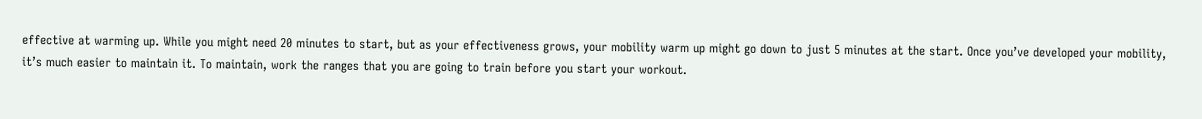effective at warming up. While you might need 20 minutes to start, but as your effectiveness grows, your mobility warm up might go down to just 5 minutes at the start. Once you’ve developed your mobility, it’s much easier to maintain it. To maintain, work the ranges that you are going to train before you start your workout.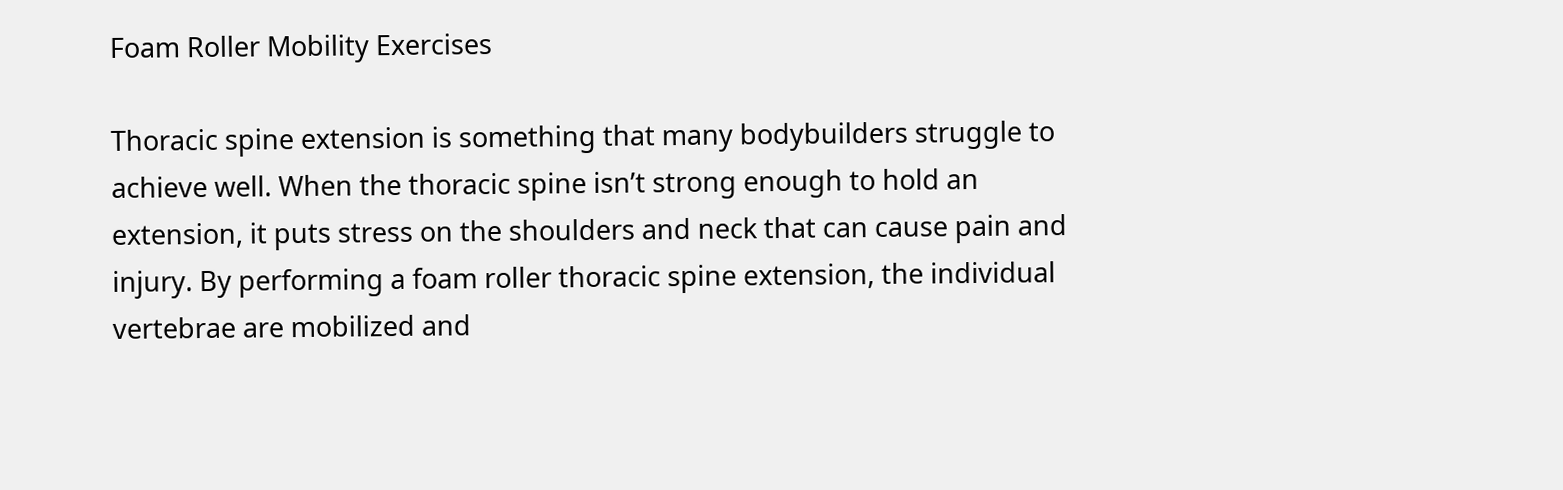Foam Roller Mobility Exercises

Thoracic spine extension is something that many bodybuilders struggle to achieve well. When the thoracic spine isn’t strong enough to hold an extension, it puts stress on the shoulders and neck that can cause pain and injury. By performing a foam roller thoracic spine extension, the individual vertebrae are mobilized and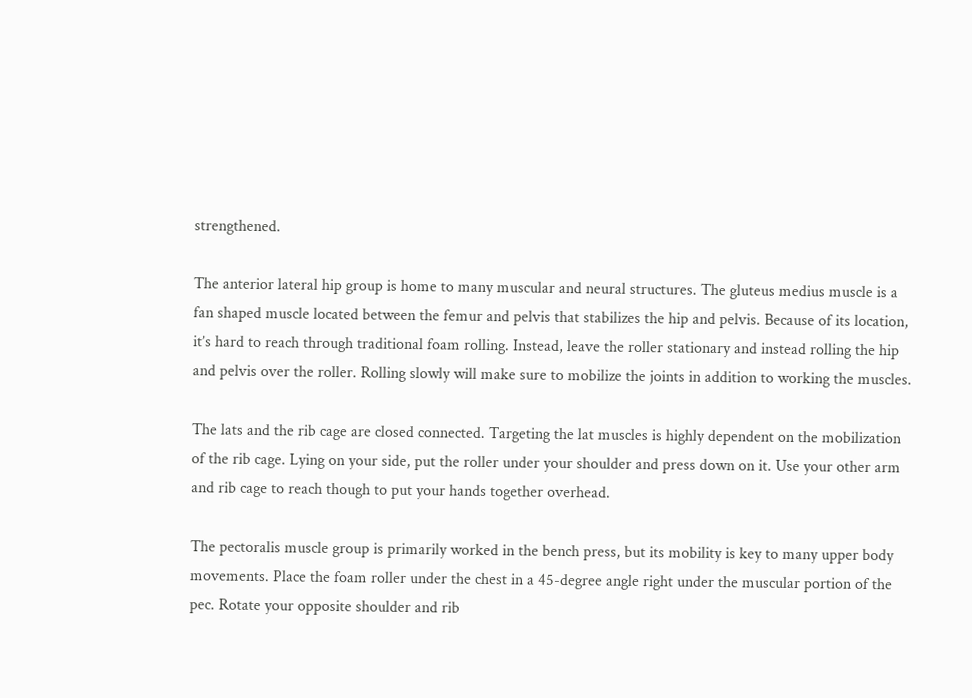strengthened.

The anterior lateral hip group is home to many muscular and neural structures. The gluteus medius muscle is a fan shaped muscle located between the femur and pelvis that stabilizes the hip and pelvis. Because of its location, it’s hard to reach through traditional foam rolling. Instead, leave the roller stationary and instead rolling the hip and pelvis over the roller. Rolling slowly will make sure to mobilize the joints in addition to working the muscles.

The lats and the rib cage are closed connected. Targeting the lat muscles is highly dependent on the mobilization of the rib cage. Lying on your side, put the roller under your shoulder and press down on it. Use your other arm and rib cage to reach though to put your hands together overhead.

The pectoralis muscle group is primarily worked in the bench press, but its mobility is key to many upper body movements. Place the foam roller under the chest in a 45-degree angle right under the muscular portion of the pec. Rotate your opposite shoulder and rib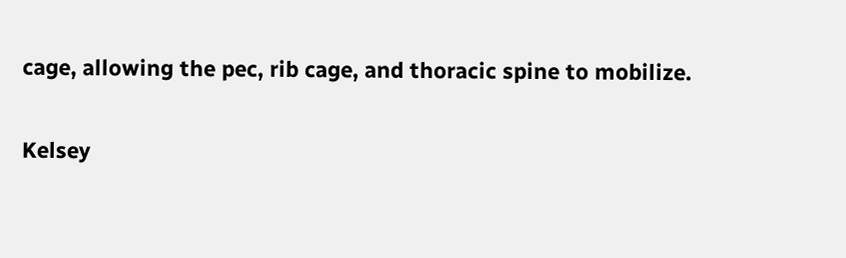cage, allowing the pec, rib cage, and thoracic spine to mobilize.

Kelsey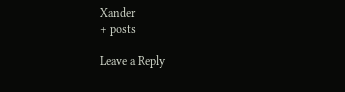Xander
+ posts

Leave a Reply